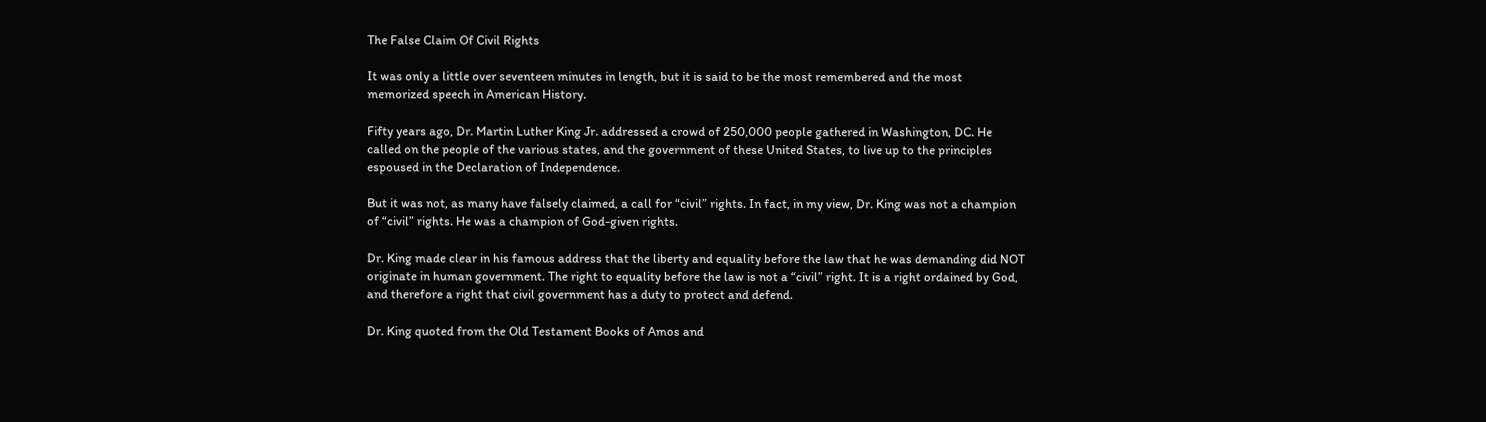The False Claim Of Civil Rights

It was only a little over seventeen minutes in length, but it is said to be the most remembered and the most memorized speech in American History.

Fifty years ago, Dr. Martin Luther King Jr. addressed a crowd of 250,000 people gathered in Washington, DC. He called on the people of the various states, and the government of these United States, to live up to the principles espoused in the Declaration of Independence.

But it was not, as many have falsely claimed, a call for “civil” rights. In fact, in my view, Dr. King was not a champion of “civil” rights. He was a champion of God-given rights.

Dr. King made clear in his famous address that the liberty and equality before the law that he was demanding did NOT originate in human government. The right to equality before the law is not a “civil” right. It is a right ordained by God, and therefore a right that civil government has a duty to protect and defend.

Dr. King quoted from the Old Testament Books of Amos and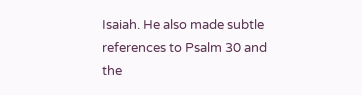Isaiah. He also made subtle references to Psalm 30 and the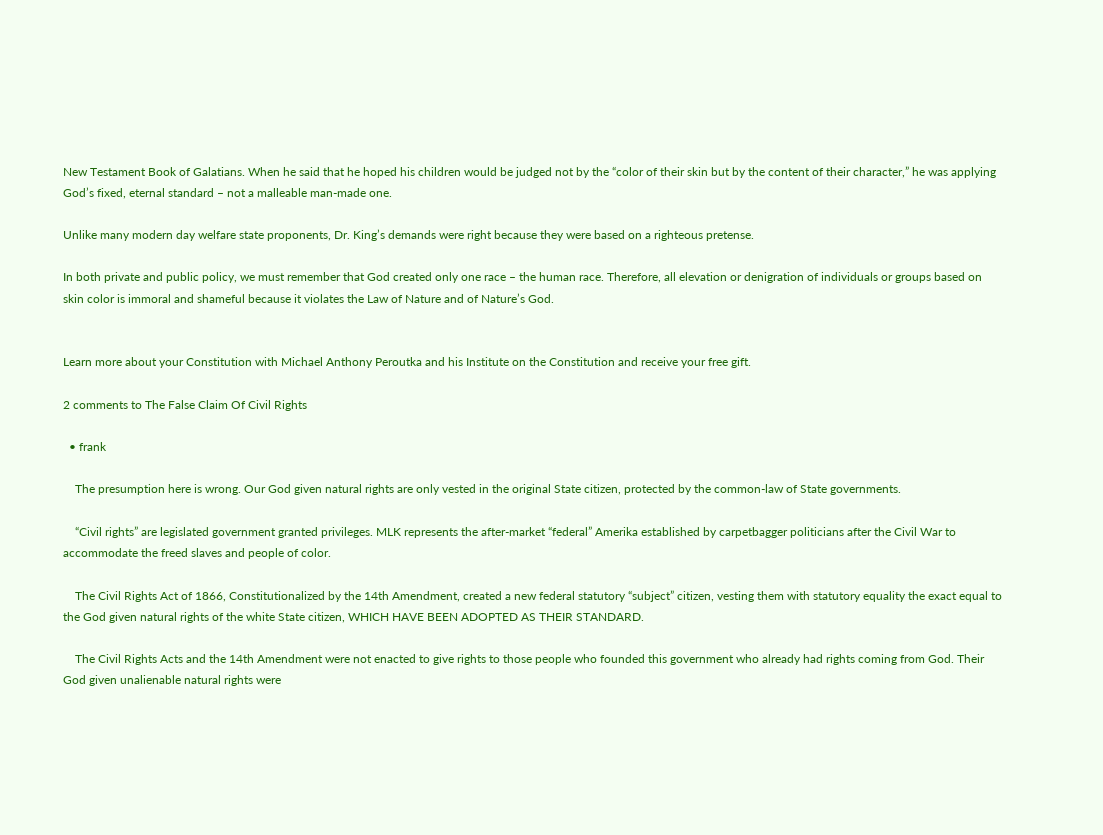New Testament Book of Galatians. When he said that he hoped his children would be judged not by the “color of their skin but by the content of their character,” he was applying God’s fixed, eternal standard – not a malleable man-made one.

Unlike many modern day welfare state proponents, Dr. King’s demands were right because they were based on a righteous pretense.

In both private and public policy, we must remember that God created only one race – the human race. Therefore, all elevation or denigration of individuals or groups based on skin color is immoral and shameful because it violates the Law of Nature and of Nature’s God.


Learn more about your Constitution with Michael Anthony Peroutka and his Institute on the Constitution and receive your free gift.

2 comments to The False Claim Of Civil Rights

  • frank

    The presumption here is wrong. Our God given natural rights are only vested in the original State citizen, protected by the common-law of State governments.

    “Civil rights” are legislated government granted privileges. MLK represents the after-market “federal” Amerika established by carpetbagger politicians after the Civil War to accommodate the freed slaves and people of color.

    The Civil Rights Act of 1866, Constitutionalized by the 14th Amendment, created a new federal statutory “subject” citizen, vesting them with statutory equality the exact equal to the God given natural rights of the white State citizen, WHICH HAVE BEEN ADOPTED AS THEIR STANDARD.

    The Civil Rights Acts and the 14th Amendment were not enacted to give rights to those people who founded this government who already had rights coming from God. Their God given unalienable natural rights were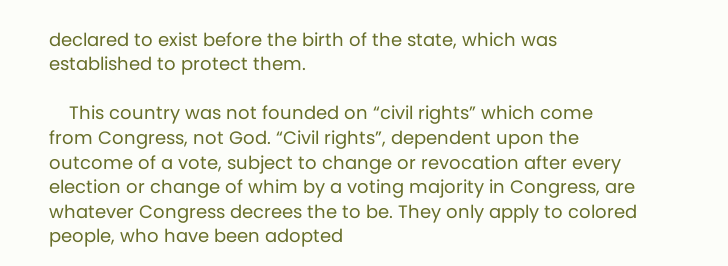declared to exist before the birth of the state, which was established to protect them.

    This country was not founded on “civil rights” which come from Congress, not God. “Civil rights”, dependent upon the outcome of a vote, subject to change or revocation after every election or change of whim by a voting majority in Congress, are whatever Congress decrees the to be. They only apply to colored people, who have been adopted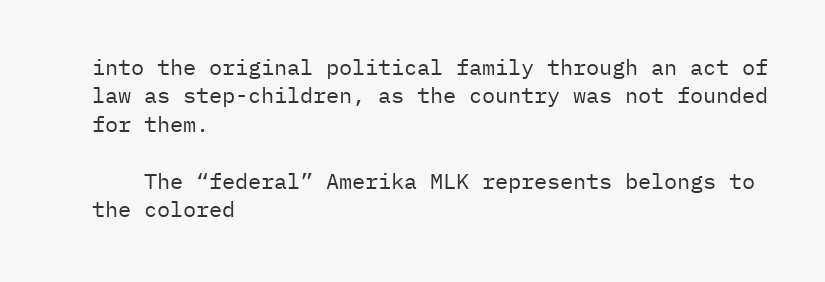into the original political family through an act of law as step-children, as the country was not founded for them.

    The “federal” Amerika MLK represents belongs to the colored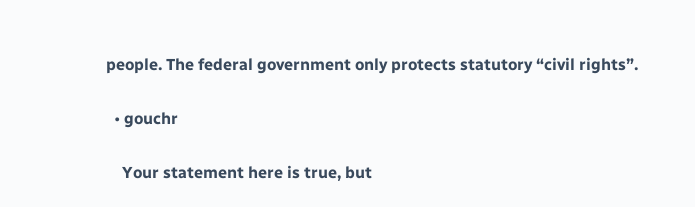people. The federal government only protects statutory “civil rights”.

  • gouchr

    Your statement here is true, but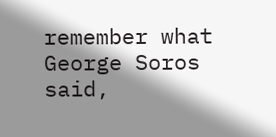remember what George Soros said,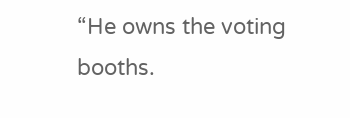“He owns the voting booths.